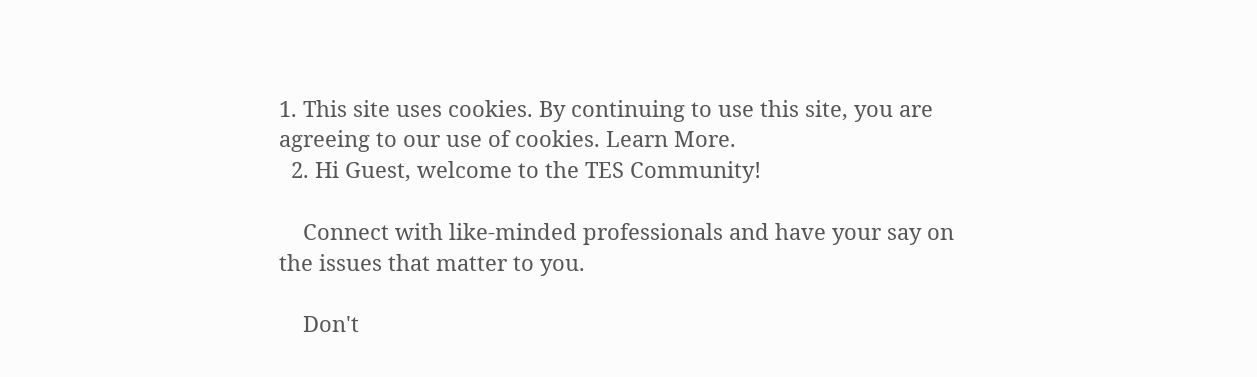1. This site uses cookies. By continuing to use this site, you are agreeing to our use of cookies. Learn More.
  2. Hi Guest, welcome to the TES Community!

    Connect with like-minded professionals and have your say on the issues that matter to you.

    Don't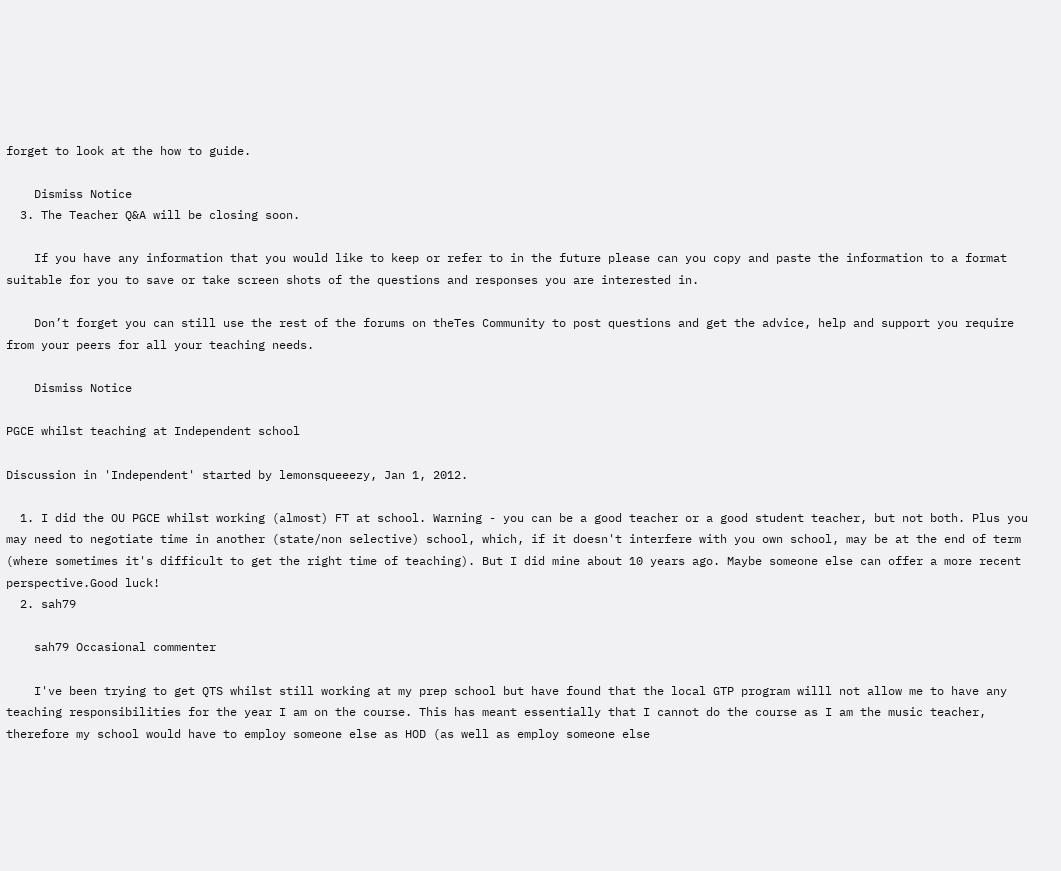forget to look at the how to guide.

    Dismiss Notice
  3. The Teacher Q&A will be closing soon.

    If you have any information that you would like to keep or refer to in the future please can you copy and paste the information to a format suitable for you to save or take screen shots of the questions and responses you are interested in.

    Don’t forget you can still use the rest of the forums on theTes Community to post questions and get the advice, help and support you require from your peers for all your teaching needs.

    Dismiss Notice

PGCE whilst teaching at Independent school

Discussion in 'Independent' started by lemonsqueeezy, Jan 1, 2012.

  1. I did the OU PGCE whilst working (almost) FT at school. Warning - you can be a good teacher or a good student teacher, but not both. Plus you may need to negotiate time in another (state/non selective) school, which, if it doesn't interfere with you own school, may be at the end of term (where sometimes it's difficult to get the right time of teaching). But I did mine about 10 years ago. Maybe someone else can offer a more recent perspective.Good luck!
  2. sah79

    sah79 Occasional commenter

    I've been trying to get QTS whilst still working at my prep school but have found that the local GTP program willl not allow me to have any teaching responsibilities for the year I am on the course. This has meant essentially that I cannot do the course as I am the music teacher, therefore my school would have to employ someone else as HOD (as well as employ someone else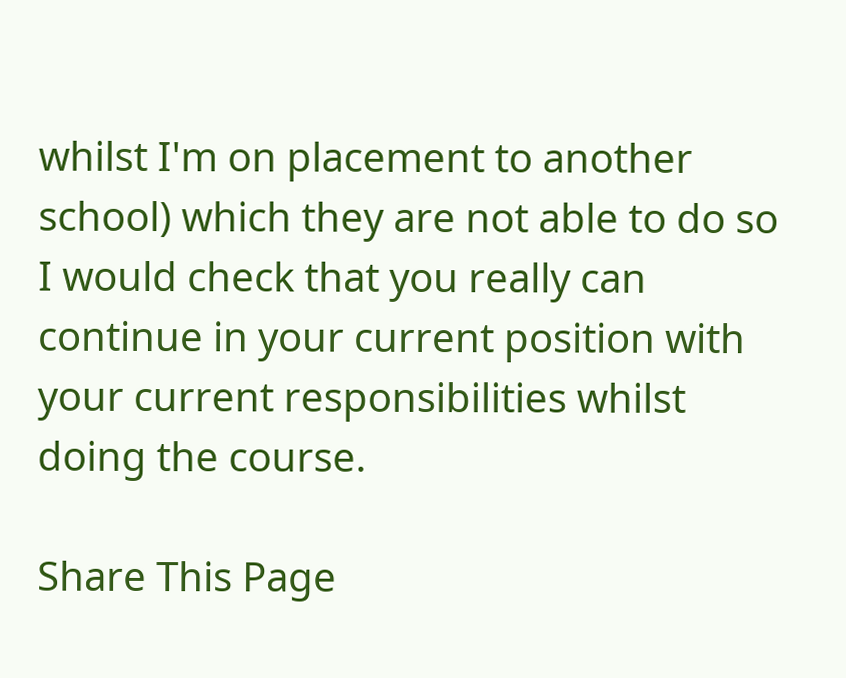whilst I'm on placement to another school) which they are not able to do so I would check that you really can continue in your current position with your current responsibilities whilst doing the course.

Share This Page